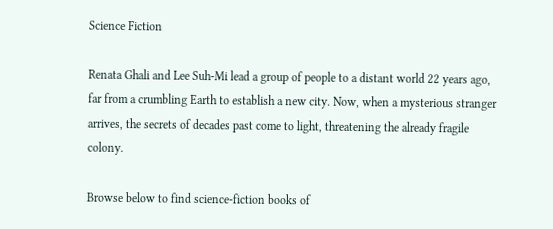Science Fiction

Renata Ghali and Lee Suh-Mi lead a group of people to a distant world 22 years ago, far from a crumbling Earth to establish a new city. Now, when a mysterious stranger arrives, the secrets of decades past come to light, threatening the already fragile colony.

Browse below to find science-fiction books of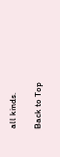all kinds.

Back to Top